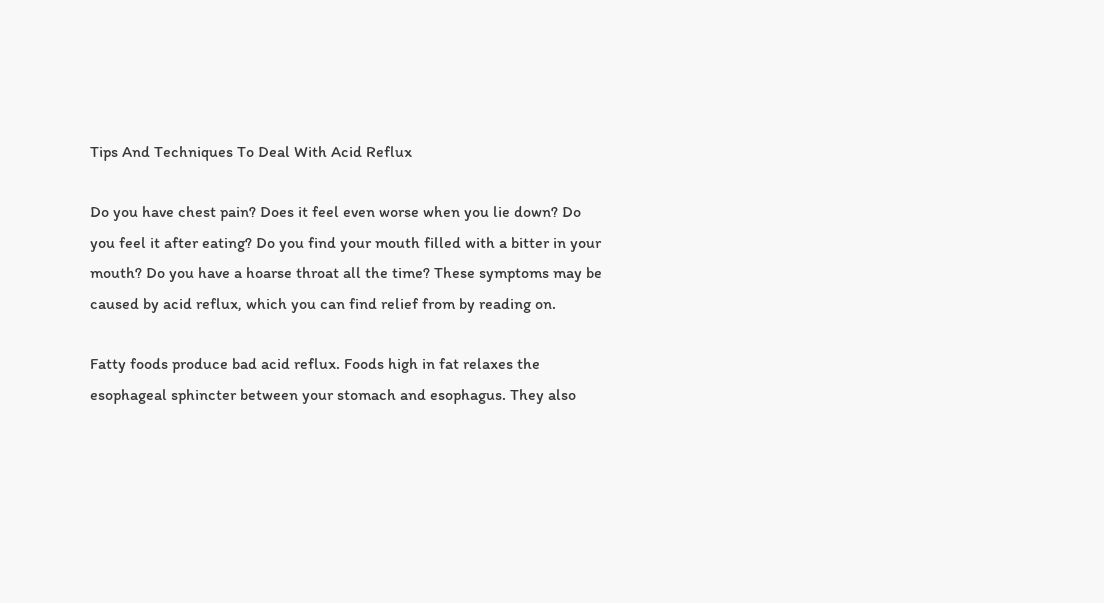Tips And Techniques To Deal With Acid Reflux

Do you have chest pain? Does it feel even worse when you lie down? Do you feel it after eating? Do you find your mouth filled with a bitter in your mouth? Do you have a hoarse throat all the time? These symptoms may be caused by acid reflux, which you can find relief from by reading on.

Fatty foods produce bad acid reflux. Foods high in fat relaxes the esophageal sphincter between your stomach and esophagus. They also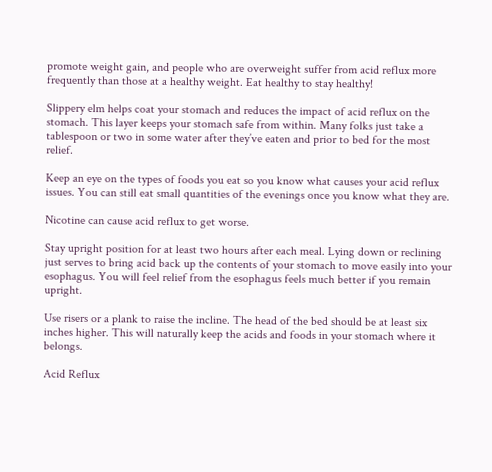promote weight gain, and people who are overweight suffer from acid reflux more frequently than those at a healthy weight. Eat healthy to stay healthy!

Slippery elm helps coat your stomach and reduces the impact of acid reflux on the stomach. This layer keeps your stomach safe from within. Many folks just take a tablespoon or two in some water after they’ve eaten and prior to bed for the most relief.

Keep an eye on the types of foods you eat so you know what causes your acid reflux issues. You can still eat small quantities of the evenings once you know what they are.

Nicotine can cause acid reflux to get worse.

Stay upright position for at least two hours after each meal. Lying down or reclining just serves to bring acid back up the contents of your stomach to move easily into your esophagus. You will feel relief from the esophagus feels much better if you remain upright.

Use risers or a plank to raise the incline. The head of the bed should be at least six inches higher. This will naturally keep the acids and foods in your stomach where it belongs.

Acid Reflux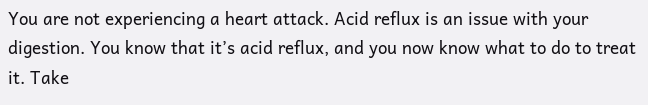You are not experiencing a heart attack. Acid reflux is an issue with your digestion. You know that it’s acid reflux, and you now know what to do to treat it. Take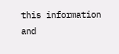this information and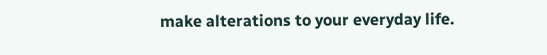make alterations to your everyday life.